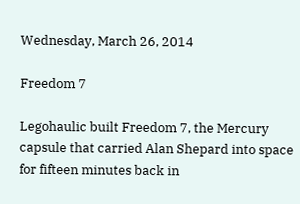Wednesday, March 26, 2014

Freedom 7

Legohaulic built Freedom 7, the Mercury capsule that carried Alan Shepard into space for fifteen minutes back in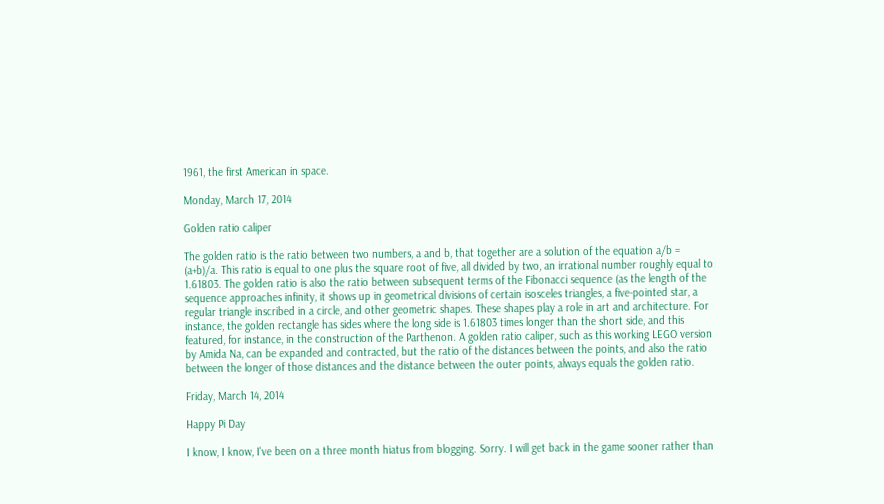1961, the first American in space.

Monday, March 17, 2014

Golden ratio caliper

The golden ratio is the ratio between two numbers, a and b, that together are a solution of the equation a/b = (a+b)/a. This ratio is equal to one plus the square root of five, all divided by two, an irrational number roughly equal to 1.61803. The golden ratio is also the ratio between subsequent terms of the Fibonacci sequence (as the length of the sequence approaches infinity, it shows up in geometrical divisions of certain isosceles triangles, a five-pointed star, a regular triangle inscribed in a circle, and other geometric shapes. These shapes play a role in art and architecture. For instance, the golden rectangle has sides where the long side is 1.61803 times longer than the short side, and this featured, for instance, in the construction of the Parthenon. A golden ratio caliper, such as this working LEGO version by Amida Na, can be expanded and contracted, but the ratio of the distances between the points, and also the ratio between the longer of those distances and the distance between the outer points, always equals the golden ratio.

Friday, March 14, 2014

Happy Pi Day

I know, I know, I've been on a three month hiatus from blogging. Sorry. I will get back in the game sooner rather than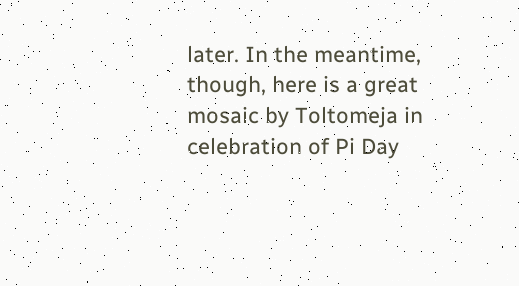later. In the meantime, though, here is a great mosaic by Toltomeja in celebration of Pi Day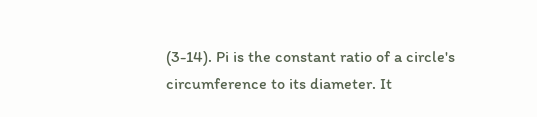(3-14). Pi is the constant ratio of a circle's circumference to its diameter. It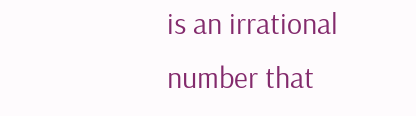is an irrational number that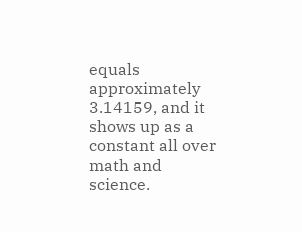equals approximately 3.14159, and it shows up as a constant all over math and science.